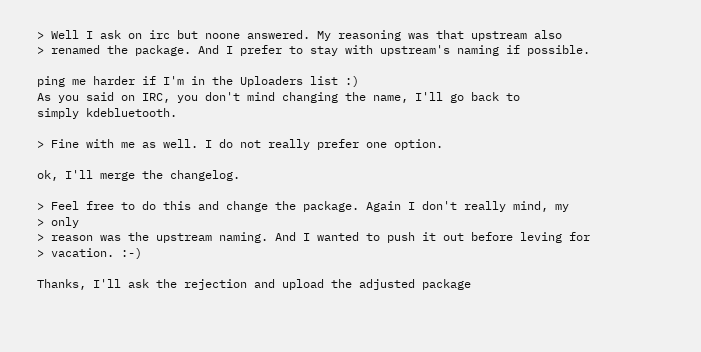> Well I ask on irc but noone answered. My reasoning was that upstream also
> renamed the package. And I prefer to stay with upstream's naming if possible.

ping me harder if I'm in the Uploaders list :)
As you said on IRC, you don't mind changing the name, I'll go back to
simply kdebluetooth.

> Fine with me as well. I do not really prefer one option.

ok, I'll merge the changelog.

> Feel free to do this and change the package. Again I don't really mind, my
> only
> reason was the upstream naming. And I wanted to push it out before leving for
> vacation. :-)

Thanks, I'll ask the rejection and upload the adjusted package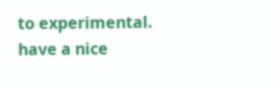to experimental.
have a nice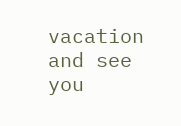vacation and see you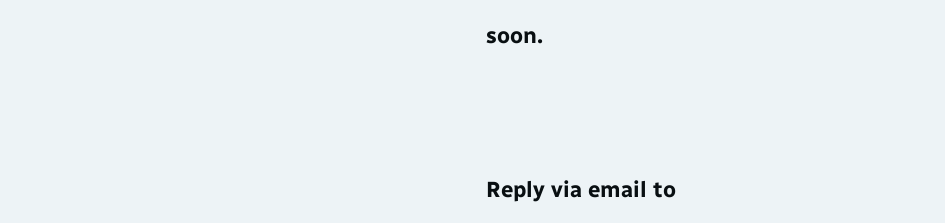soon.




Reply via email to